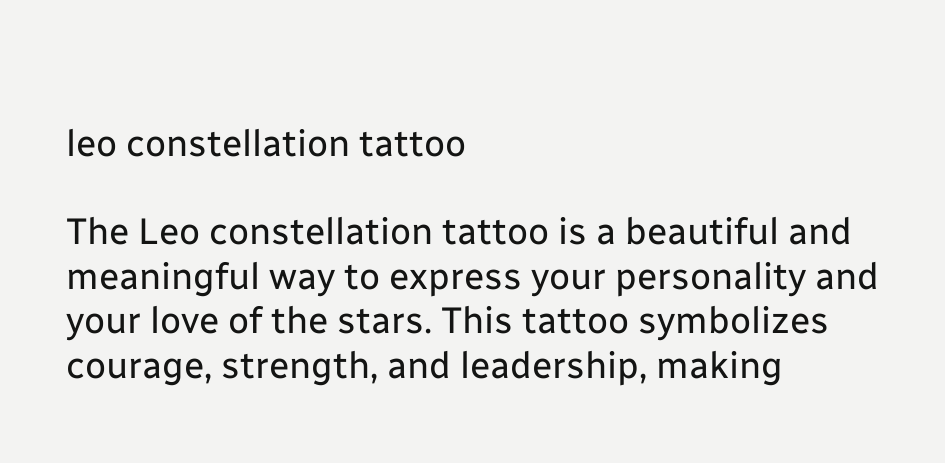leo constellation tattoo

The Leo constellation tattoo is a beautiful and meaningful way to express your personality and your love of the stars. This tattoo symbolizes courage, strength, and leadership, making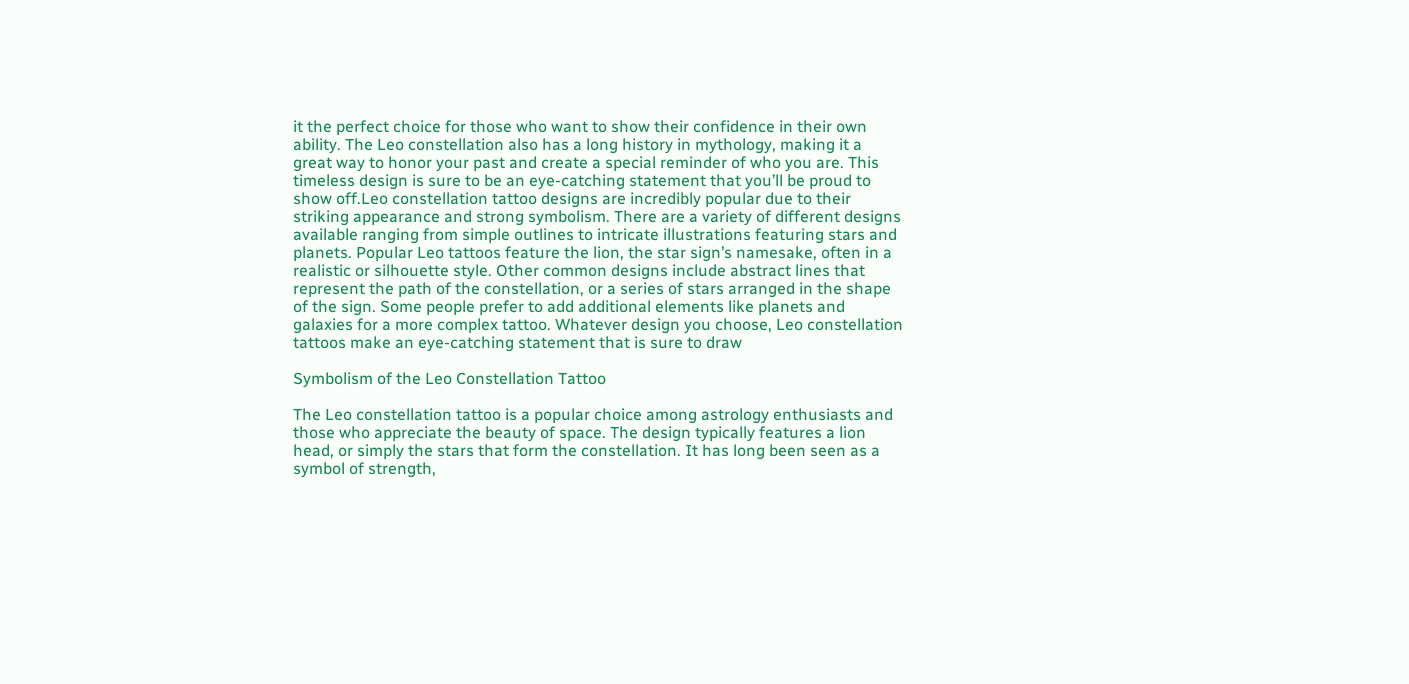it the perfect choice for those who want to show their confidence in their own ability. The Leo constellation also has a long history in mythology, making it a great way to honor your past and create a special reminder of who you are. This timeless design is sure to be an eye-catching statement that you’ll be proud to show off.Leo constellation tattoo designs are incredibly popular due to their striking appearance and strong symbolism. There are a variety of different designs available ranging from simple outlines to intricate illustrations featuring stars and planets. Popular Leo tattoos feature the lion, the star sign’s namesake, often in a realistic or silhouette style. Other common designs include abstract lines that represent the path of the constellation, or a series of stars arranged in the shape of the sign. Some people prefer to add additional elements like planets and galaxies for a more complex tattoo. Whatever design you choose, Leo constellation tattoos make an eye-catching statement that is sure to draw

Symbolism of the Leo Constellation Tattoo

The Leo constellation tattoo is a popular choice among astrology enthusiasts and those who appreciate the beauty of space. The design typically features a lion head, or simply the stars that form the constellation. It has long been seen as a symbol of strength,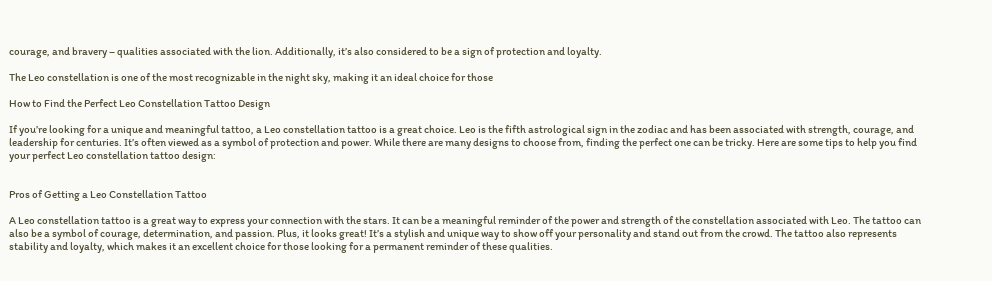courage, and bravery – qualities associated with the lion. Additionally, it’s also considered to be a sign of protection and loyalty.

The Leo constellation is one of the most recognizable in the night sky, making it an ideal choice for those

How to Find the Perfect Leo Constellation Tattoo Design

If you’re looking for a unique and meaningful tattoo, a Leo constellation tattoo is a great choice. Leo is the fifth astrological sign in the zodiac and has been associated with strength, courage, and leadership for centuries. It’s often viewed as a symbol of protection and power. While there are many designs to choose from, finding the perfect one can be tricky. Here are some tips to help you find your perfect Leo constellation tattoo design:


Pros of Getting a Leo Constellation Tattoo

A Leo constellation tattoo is a great way to express your connection with the stars. It can be a meaningful reminder of the power and strength of the constellation associated with Leo. The tattoo can also be a symbol of courage, determination, and passion. Plus, it looks great! It’s a stylish and unique way to show off your personality and stand out from the crowd. The tattoo also represents stability and loyalty, which makes it an excellent choice for those looking for a permanent reminder of these qualities.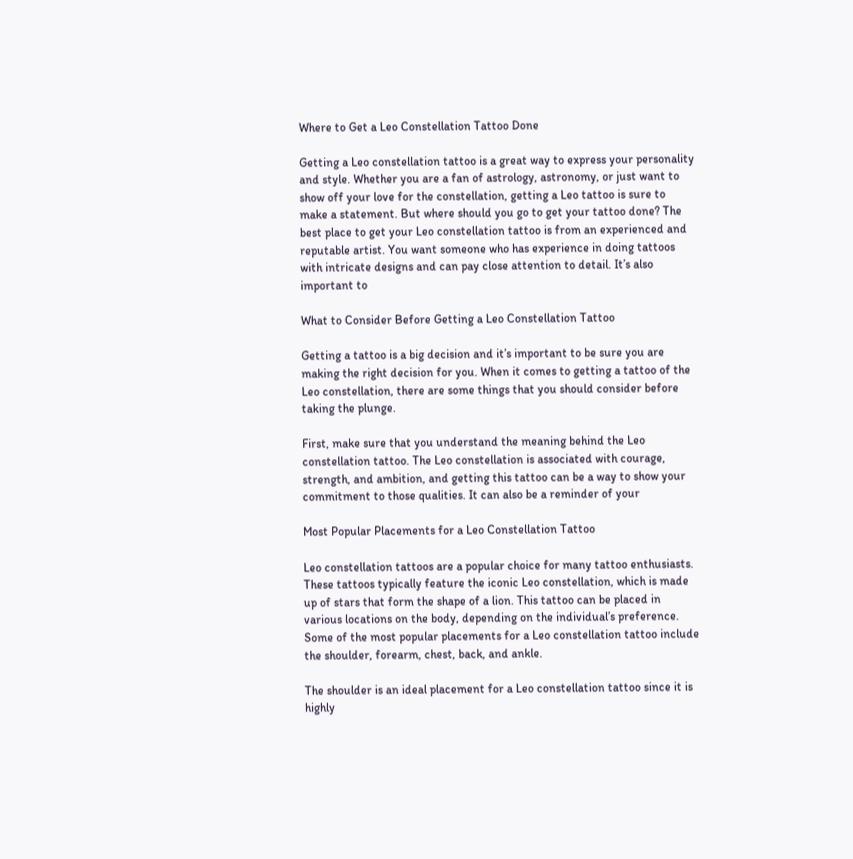Where to Get a Leo Constellation Tattoo Done

Getting a Leo constellation tattoo is a great way to express your personality and style. Whether you are a fan of astrology, astronomy, or just want to show off your love for the constellation, getting a Leo tattoo is sure to make a statement. But where should you go to get your tattoo done? The best place to get your Leo constellation tattoo is from an experienced and reputable artist. You want someone who has experience in doing tattoos with intricate designs and can pay close attention to detail. It’s also important to

What to Consider Before Getting a Leo Constellation Tattoo

Getting a tattoo is a big decision and it’s important to be sure you are making the right decision for you. When it comes to getting a tattoo of the Leo constellation, there are some things that you should consider before taking the plunge.

First, make sure that you understand the meaning behind the Leo constellation tattoo. The Leo constellation is associated with courage, strength, and ambition, and getting this tattoo can be a way to show your commitment to those qualities. It can also be a reminder of your

Most Popular Placements for a Leo Constellation Tattoo

Leo constellation tattoos are a popular choice for many tattoo enthusiasts. These tattoos typically feature the iconic Leo constellation, which is made up of stars that form the shape of a lion. This tattoo can be placed in various locations on the body, depending on the individual’s preference. Some of the most popular placements for a Leo constellation tattoo include the shoulder, forearm, chest, back, and ankle.

The shoulder is an ideal placement for a Leo constellation tattoo since it is highly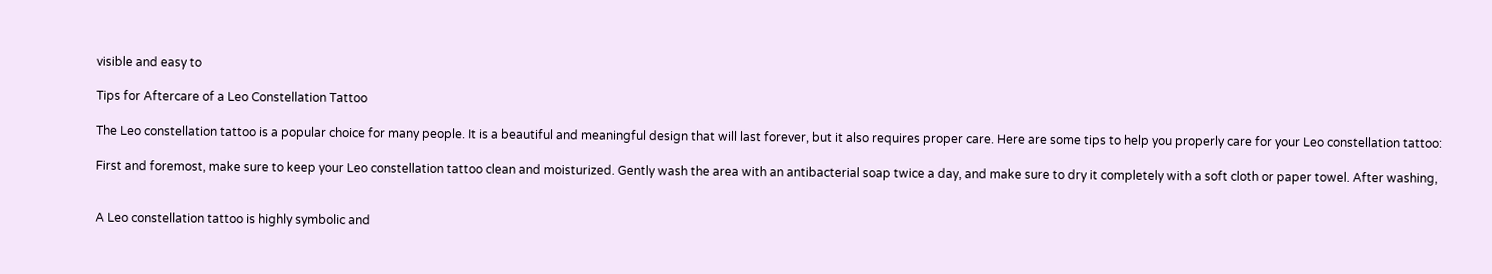visible and easy to

Tips for Aftercare of a Leo Constellation Tattoo

The Leo constellation tattoo is a popular choice for many people. It is a beautiful and meaningful design that will last forever, but it also requires proper care. Here are some tips to help you properly care for your Leo constellation tattoo:

First and foremost, make sure to keep your Leo constellation tattoo clean and moisturized. Gently wash the area with an antibacterial soap twice a day, and make sure to dry it completely with a soft cloth or paper towel. After washing,


A Leo constellation tattoo is highly symbolic and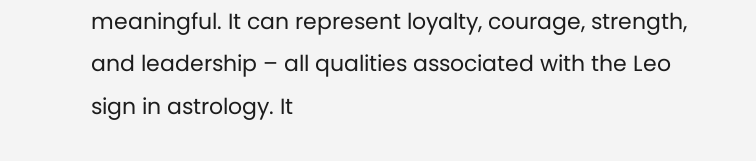meaningful. It can represent loyalty, courage, strength, and leadership – all qualities associated with the Leo sign in astrology. It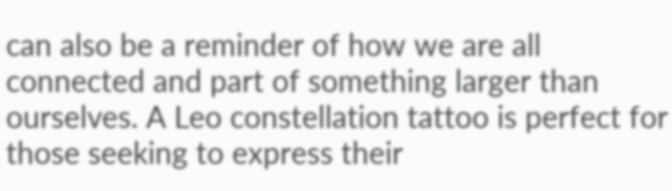can also be a reminder of how we are all connected and part of something larger than ourselves. A Leo constellation tattoo is perfect for those seeking to express their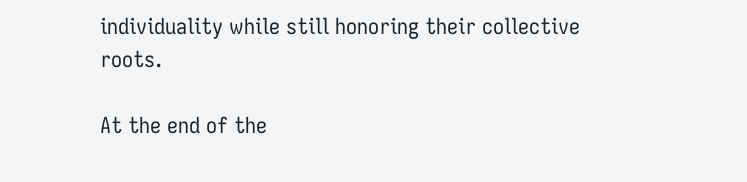individuality while still honoring their collective roots.

At the end of the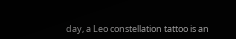day, a Leo constellation tattoo is an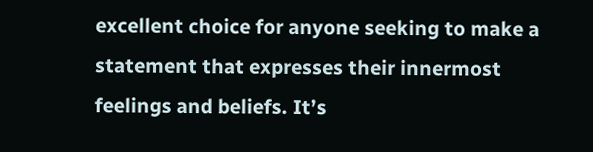excellent choice for anyone seeking to make a statement that expresses their innermost feelings and beliefs. It’s